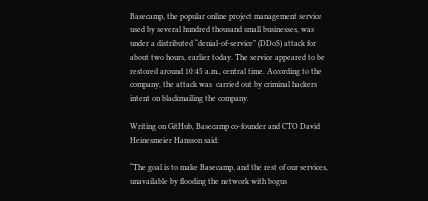Basecamp, the popular online project management service used by several hundred thousand small businesses, was under a distributed “denial-of-service” (DDoS) attack for about two hours, earlier today. The service appeared to be restored around 10:45 a.m., central time. According to the company, the attack was  carried out by criminal hackers intent on blackmailing the company.

Writing on GitHub, Basecamp co-founder and CTO David Heinesmeier Hansson said:

“The goal is to make Basecamp, and the rest of our services, unavailable by flooding the network with bogus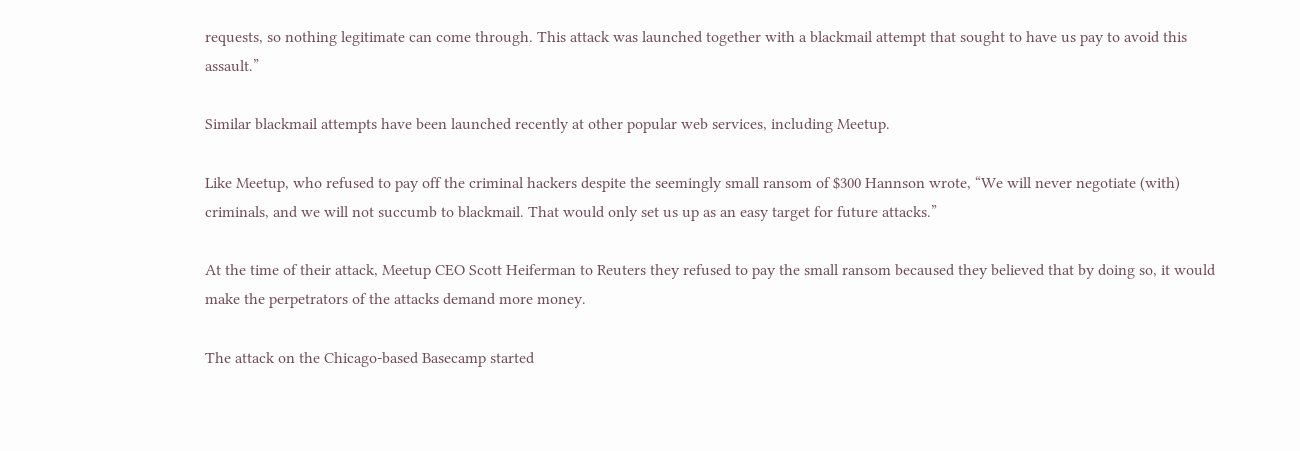requests, so nothing legitimate can come through. This attack was launched together with a blackmail attempt that sought to have us pay to avoid this assault.”

Similar blackmail attempts have been launched recently at other popular web services, including Meetup.

Like Meetup, who refused to pay off the criminal hackers despite the seemingly small ransom of $300 Hannson wrote, “We will never negotiate (with) criminals, and we will not succumb to blackmail. That would only set us up as an easy target for future attacks.”

At the time of their attack, Meetup CEO Scott Heiferman to Reuters they refused to pay the small ransom becaused they believed that by doing so, it would make the perpetrators of the attacks demand more money.

The attack on the Chicago-based Basecamp started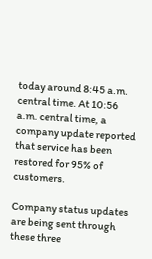today around 8:45 a.m. central time. At 10:56 a.m. central time, a company update reported that service has been restored for 95% of customers.

Company status updates are being sent through these three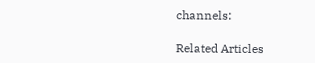channels:

Related Articles